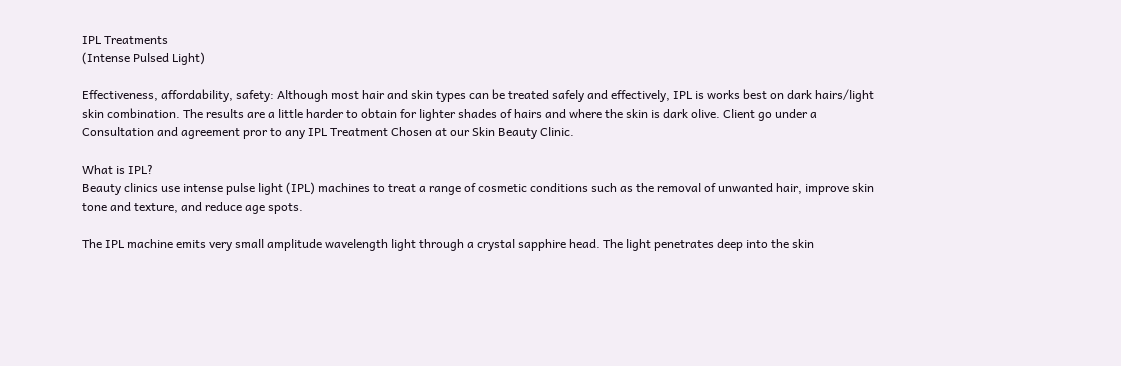IPL Treatments
(Intense Pulsed Light)

Effectiveness, affordability, safety: Although most hair and skin types can be treated safely and effectively, IPL is works best on dark hairs/light skin combination. The results are a little harder to obtain for lighter shades of hairs and where the skin is dark olive. Client go under a Consultation and agreement pror to any IPL Treatment Chosen at our Skin Beauty Clinic.

What is IPL?
Beauty clinics use intense pulse light (IPL) machines to treat a range of cosmetic conditions such as the removal of unwanted hair, improve skin tone and texture, and reduce age spots.

The IPL machine emits very small amplitude wavelength light through a crystal sapphire head. The light penetrates deep into the skin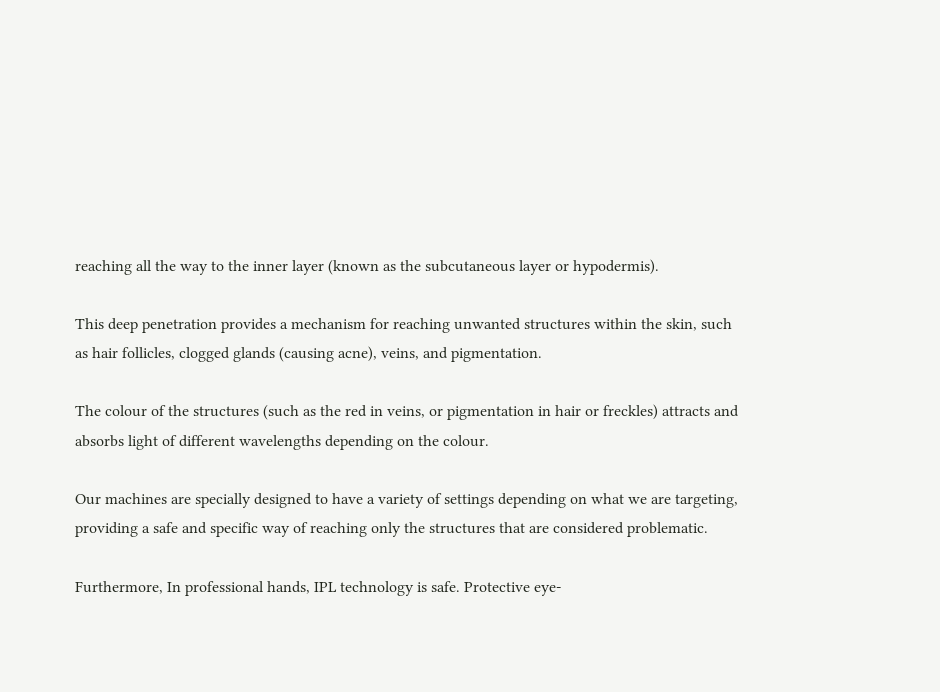reaching all the way to the inner layer (known as the subcutaneous layer or hypodermis).

This deep penetration provides a mechanism for reaching unwanted structures within the skin, such as hair follicles, clogged glands (causing acne), veins, and pigmentation.

The colour of the structures (such as the red in veins, or pigmentation in hair or freckles) attracts and absorbs light of different wavelengths depending on the colour.

Our machines are specially designed to have a variety of settings depending on what we are targeting, providing a safe and specific way of reaching only the structures that are considered problematic.

Furthermore, In professional hands, IPL technology is safe. Protective eye-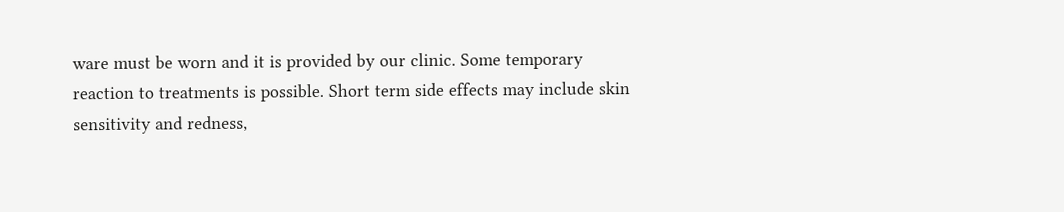ware must be worn and it is provided by our clinic. Some temporary reaction to treatments is possible. Short term side effects may include skin sensitivity and redness,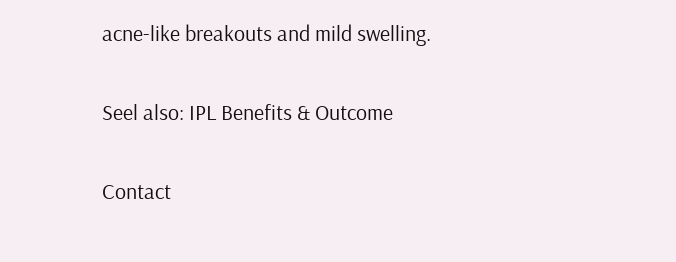acne-like breakouts and mild swelling.

Seel also: IPL Benefits & Outcome

Contact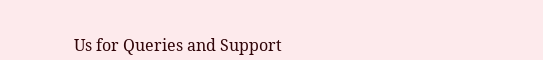Us for Queries and Support